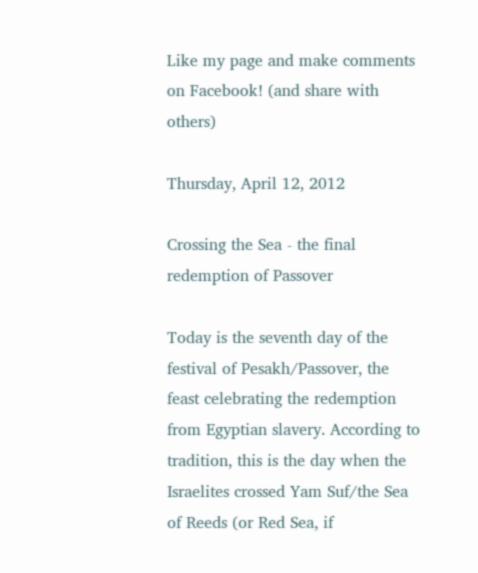Like my page and make comments on Facebook! (and share with others)

Thursday, April 12, 2012

Crossing the Sea - the final redemption of Passover

Today is the seventh day of the festival of Pesakh/Passover, the feast celebrating the redemption from Egyptian slavery. According to tradition, this is the day when the Israelites crossed Yam Suf/the Sea of Reeds (or Red Sea, if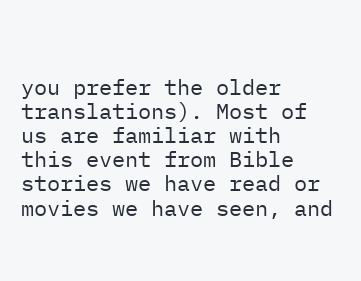you prefer the older translations). Most of us are familiar with this event from Bible stories we have read or movies we have seen, and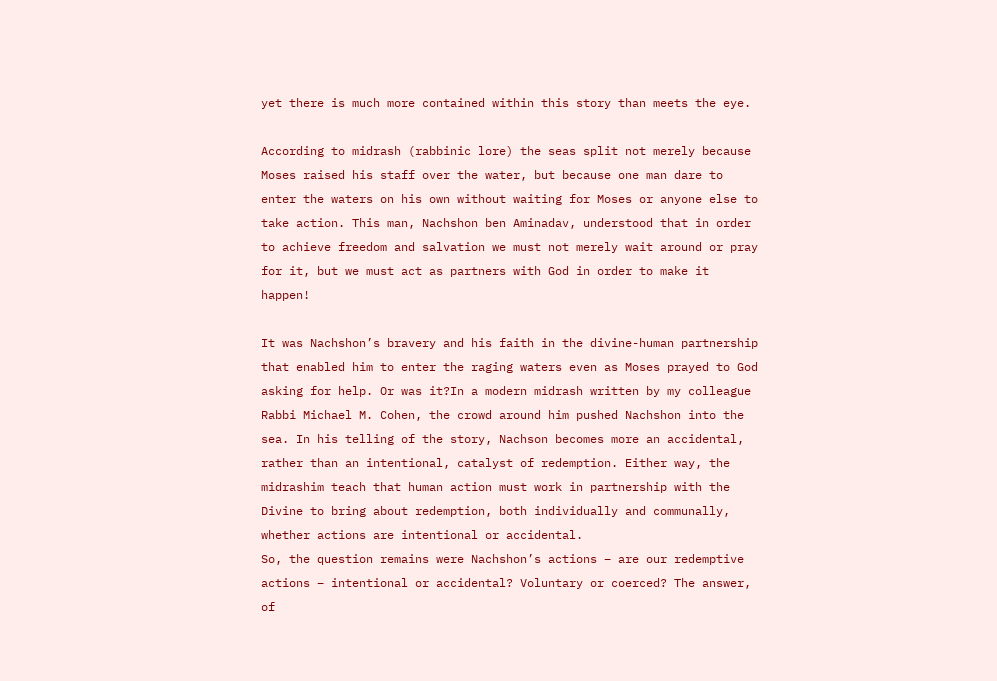yet there is much more contained within this story than meets the eye.

According to midrash (rabbinic lore) the seas split not merely because Moses raised his staff over the water, but because one man dare to enter the waters on his own without waiting for Moses or anyone else to take action. This man, Nachshon ben Aminadav, understood that in order to achieve freedom and salvation we must not merely wait around or pray for it, but we must act as partners with God in order to make it happen!

It was Nachshon’s bravery and his faith in the divine-human partnership that enabled him to enter the raging waters even as Moses prayed to God asking for help. Or was it?In a modern midrash written by my colleague Rabbi Michael M. Cohen, the crowd around him pushed Nachshon into the sea. In his telling of the story, Nachson becomes more an accidental, rather than an intentional, catalyst of redemption. Either way, the midrashim teach that human action must work in partnership with the Divine to bring about redemption, both individually and communally, whether actions are intentional or accidental.
So, the question remains were Nachshon’s actions – are our redemptive actions – intentional or accidental? Voluntary or coerced? The answer, of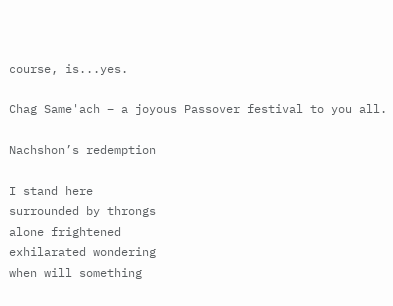course, is...yes.

Chag Same'ach – a joyous Passover festival to you all.

Nachshon’s redemption

I stand here
surrounded by throngs
alone frightened
exhilarated wondering
when will something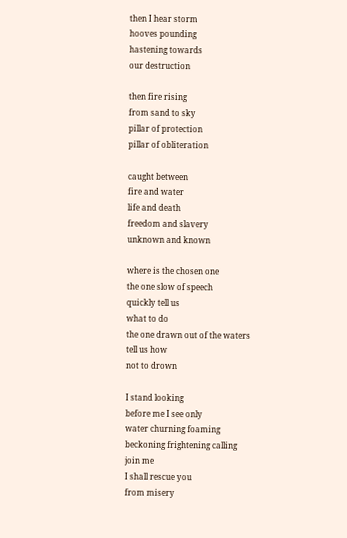then I hear storm
hooves pounding
hastening towards
our destruction

then fire rising
from sand to sky
pillar of protection
pillar of obliteration

caught between
fire and water
life and death
freedom and slavery
unknown and known

where is the chosen one
the one slow of speech
quickly tell us
what to do
the one drawn out of the waters
tell us how
not to drown

I stand looking
before me I see only
water churning foaming
beckoning frightening calling
join me
I shall rescue you
from misery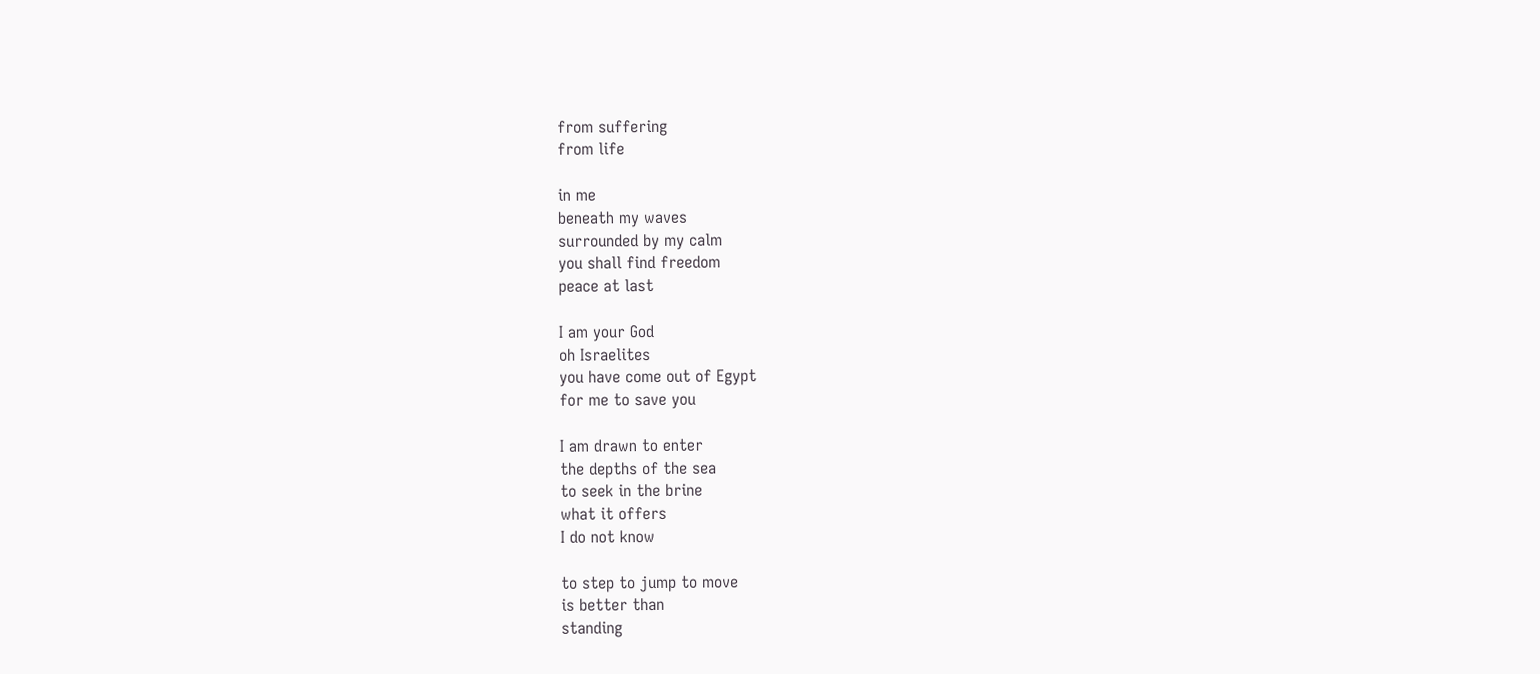from suffering
from life

in me
beneath my waves
surrounded by my calm
you shall find freedom
peace at last

I am your God
oh Israelites
you have come out of Egypt
for me to save you

I am drawn to enter
the depths of the sea
to seek in the brine
what it offers
I do not know

to step to jump to move
is better than
standing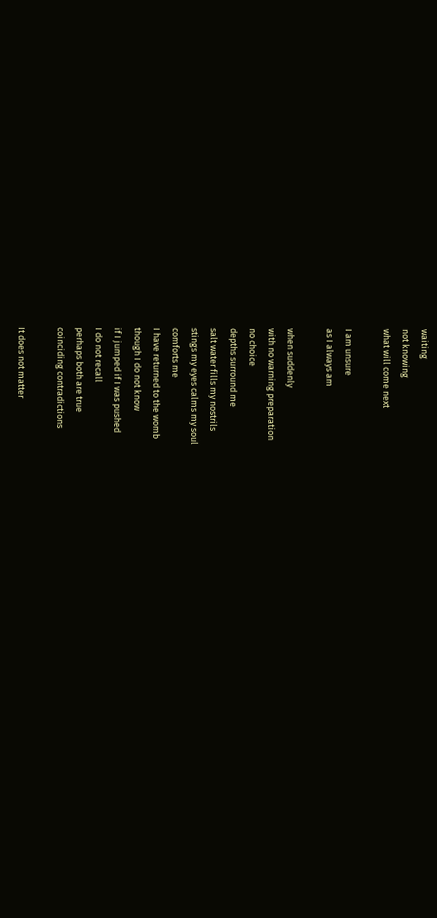waiting
not knowing
what will come next

I am unsure
as I always am

when suddenly
with no warning preparation
no choice
depths surround me
salt water fills my nostrils
stings my eyes calms my soul
comforts me
I have returned to the womb
though I do not know
if I jumped if I was pushed
I do not recall
perhaps both are true
coinciding contradictions

It does not matter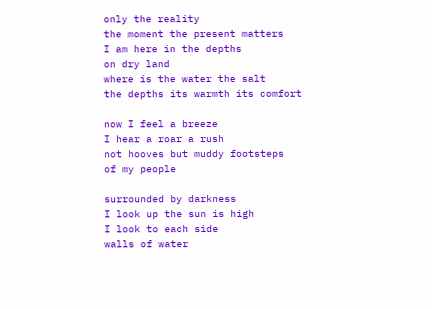only the reality
the moment the present matters
I am here in the depths
on dry land
where is the water the salt
the depths its warmth its comfort

now I feel a breeze
I hear a roar a rush
not hooves but muddy footsteps
of my people

surrounded by darkness
I look up the sun is high
I look to each side
walls of water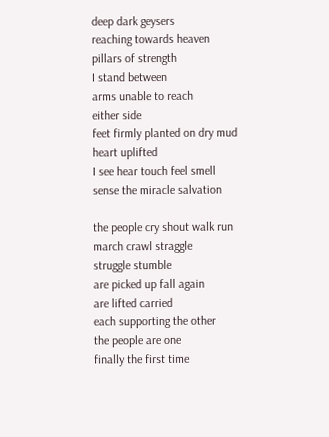deep dark geysers
reaching towards heaven
pillars of strength
I stand between
arms unable to reach
either side
feet firmly planted on dry mud
heart uplifted
I see hear touch feel smell
sense the miracle salvation

the people cry shout walk run
march crawl straggle
struggle stumble
are picked up fall again
are lifted carried
each supporting the other
the people are one
finally the first time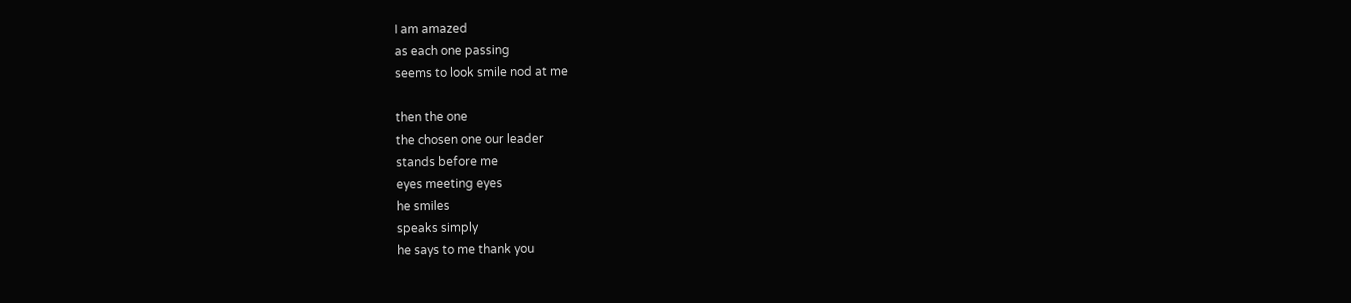I am amazed
as each one passing
seems to look smile nod at me

then the one
the chosen one our leader
stands before me
eyes meeting eyes
he smiles
speaks simply
he says to me thank you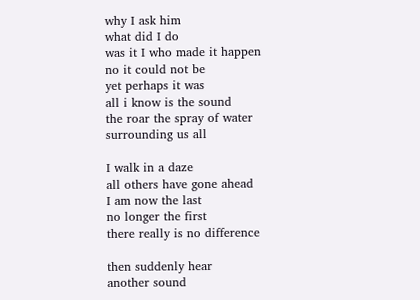why I ask him
what did I do
was it I who made it happen
no it could not be
yet perhaps it was
all i know is the sound
the roar the spray of water
surrounding us all

I walk in a daze
all others have gone ahead
I am now the last
no longer the first
there really is no difference

then suddenly hear
another sound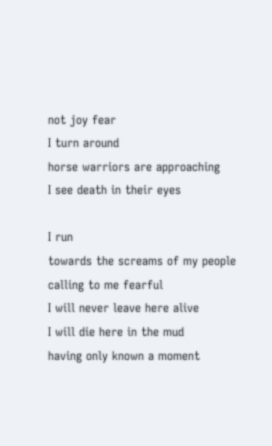not joy fear
I turn around
horse warriors are approaching
I see death in their eyes

I run
towards the screams of my people
calling to me fearful
I will never leave here alive
I will die here in the mud
having only known a moment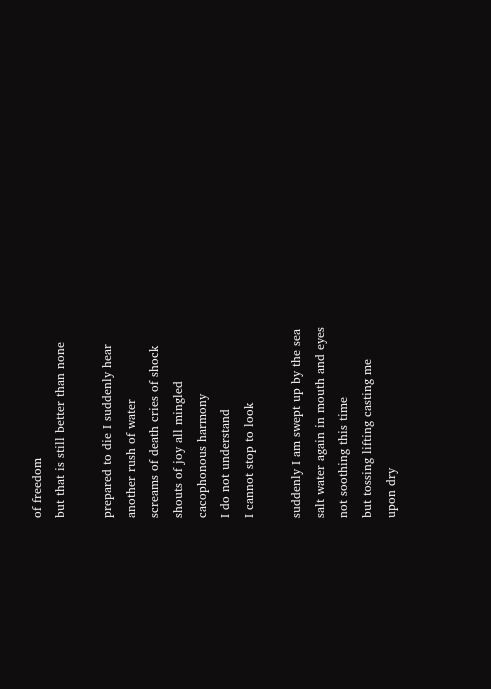of freedom
but that is still better than none

prepared to die I suddenly hear
another rush of water
screams of death cries of shock
shouts of joy all mingled
cacophonous harmony
I do not understand
I cannot stop to look

suddenly I am swept up by the sea
salt water again in mouth and eyes
not soothing this time
but tossing lifting casting me
upon dry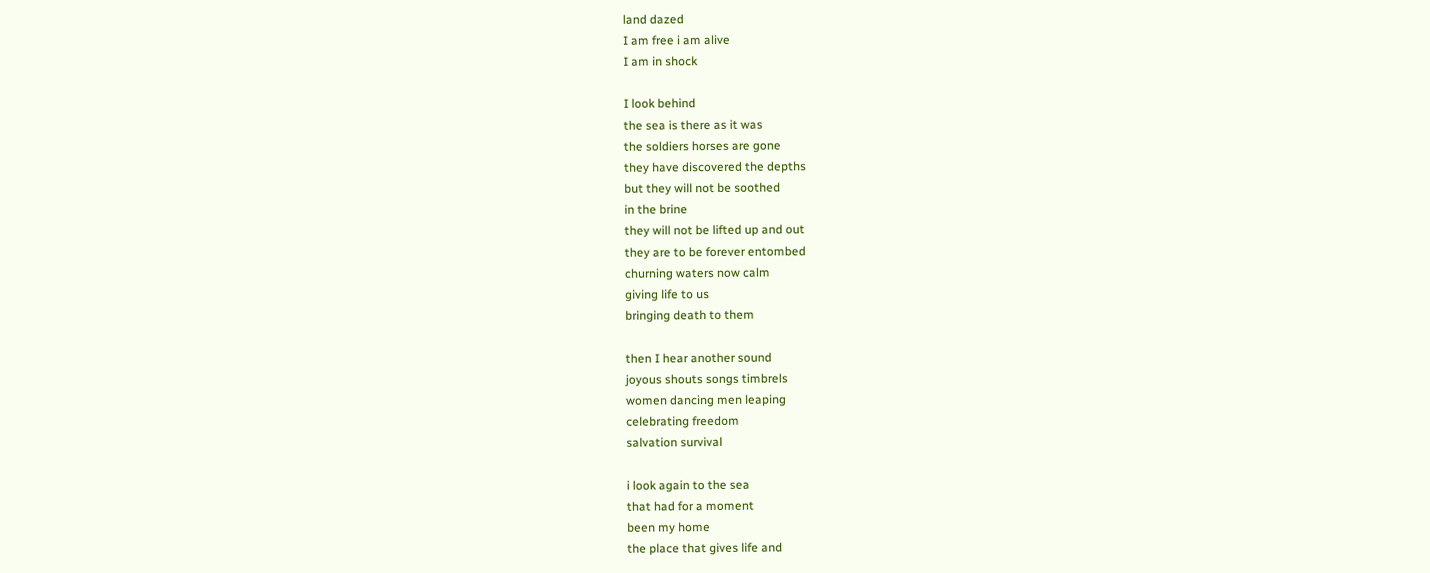land dazed
I am free i am alive
I am in shock

I look behind
the sea is there as it was
the soldiers horses are gone
they have discovered the depths
but they will not be soothed
in the brine
they will not be lifted up and out
they are to be forever entombed
churning waters now calm
giving life to us
bringing death to them

then I hear another sound
joyous shouts songs timbrels
women dancing men leaping
celebrating freedom
salvation survival

i look again to the sea
that had for a moment
been my home
the place that gives life and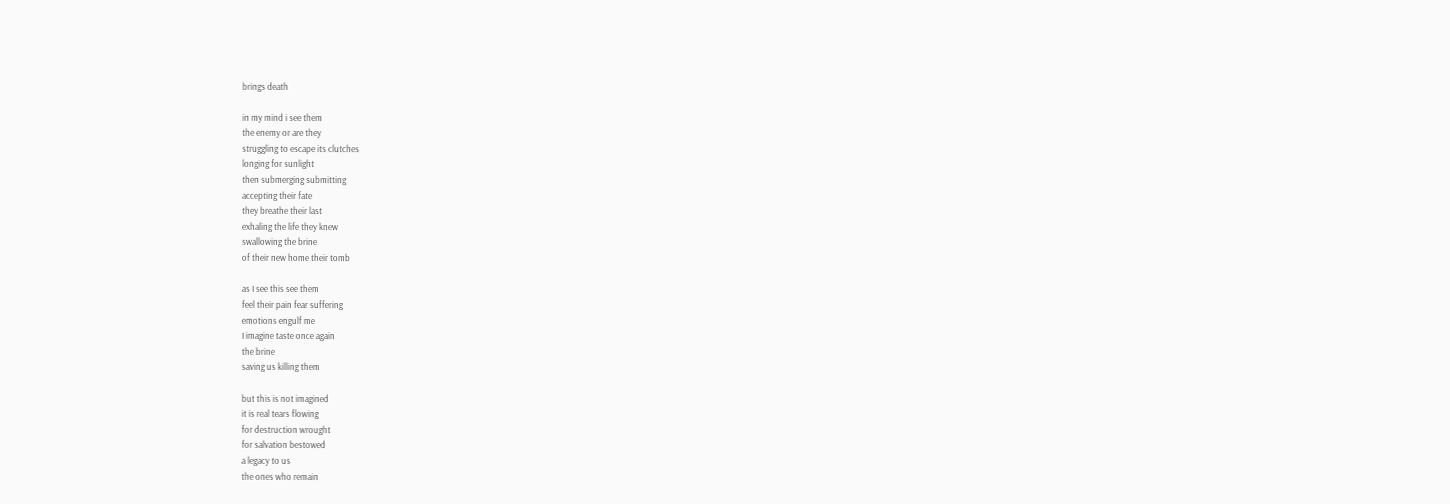brings death

in my mind i see them
the enemy or are they
struggling to escape its clutches
longing for sunlight
then submerging submitting
accepting their fate
they breathe their last
exhaling the life they knew
swallowing the brine
of their new home their tomb

as I see this see them
feel their pain fear suffering
emotions engulf me
I imagine taste once again
the brine
saving us killing them

but this is not imagined
it is real tears flowing
for destruction wrought
for salvation bestowed
a legacy to us
the ones who remain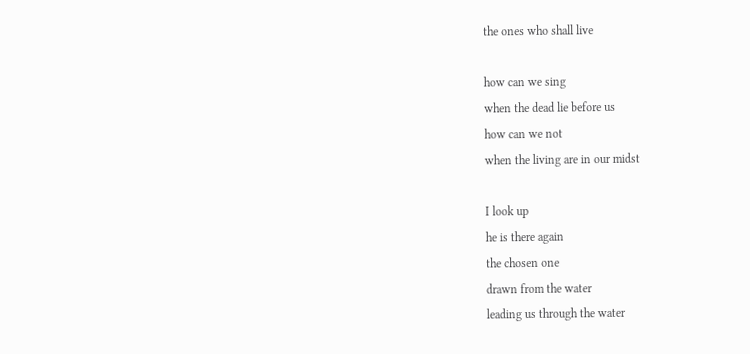the ones who shall live

how can we sing
when the dead lie before us
how can we not
when the living are in our midst

I look up
he is there again
the chosen one
drawn from the water
leading us through the water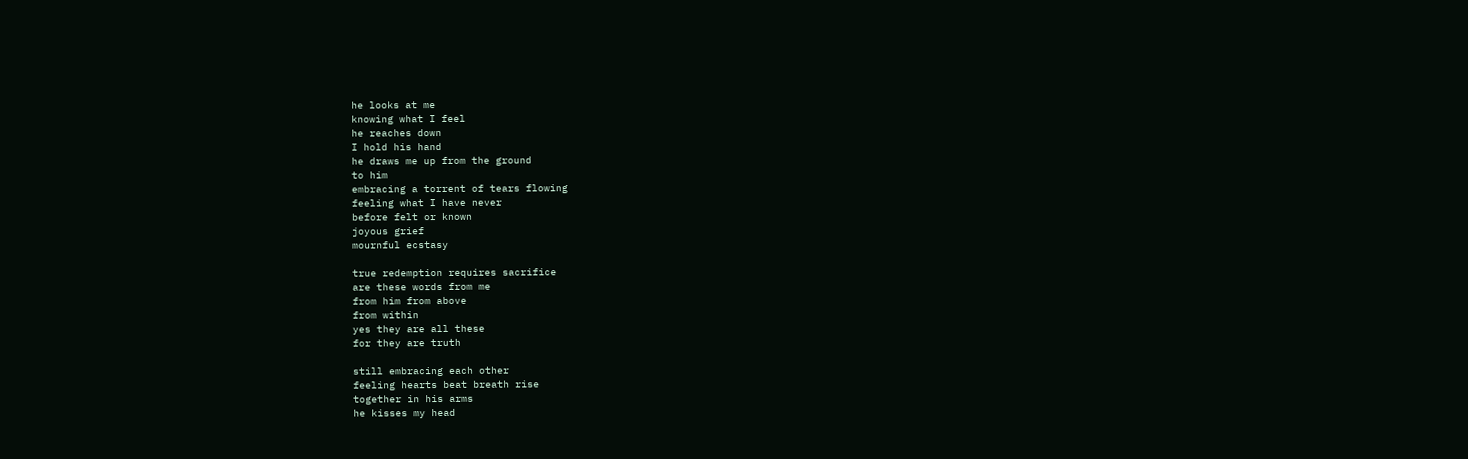he looks at me
knowing what I feel
he reaches down
I hold his hand
he draws me up from the ground
to him
embracing a torrent of tears flowing
feeling what I have never
before felt or known
joyous grief
mournful ecstasy

true redemption requires sacrifice
are these words from me
from him from above
from within
yes they are all these
for they are truth

still embracing each other
feeling hearts beat breath rise
together in his arms
he kisses my head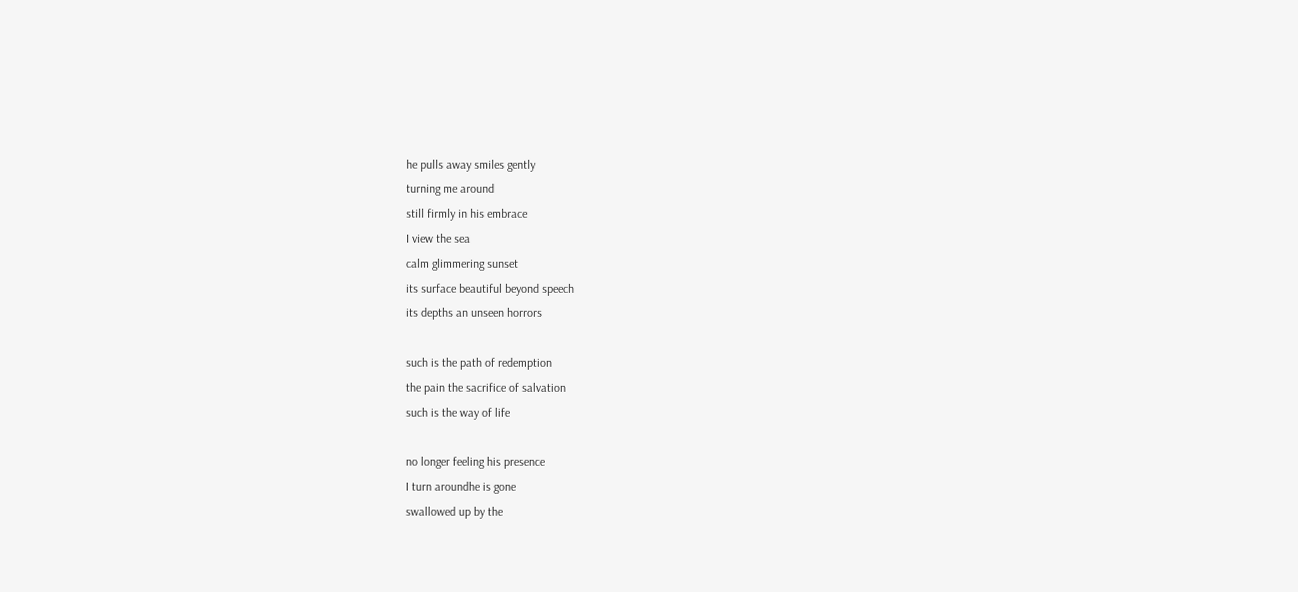he pulls away smiles gently
turning me around
still firmly in his embrace
I view the sea
calm glimmering sunset
its surface beautiful beyond speech
its depths an unseen horrors

such is the path of redemption
the pain the sacrifice of salvation
such is the way of life

no longer feeling his presence
I turn aroundhe is gone
swallowed up by the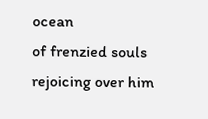ocean
of frenzied souls
rejoicing over him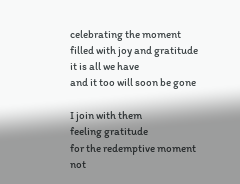celebrating the moment
filled with joy and gratitude
it is all we have
and it too will soon be gone

I join with them
feeling gratitude
for the redemptive moment
not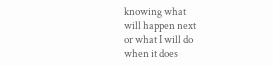knowing what
will happen next
or what I will do
when it does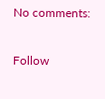No comments:

Follow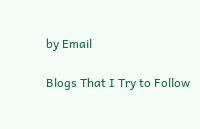by Email

Blogs That I Try to Follow